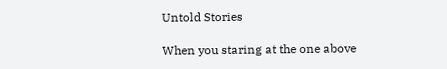Untold Stories

When you staring at the one above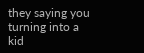they saying you turning into a kid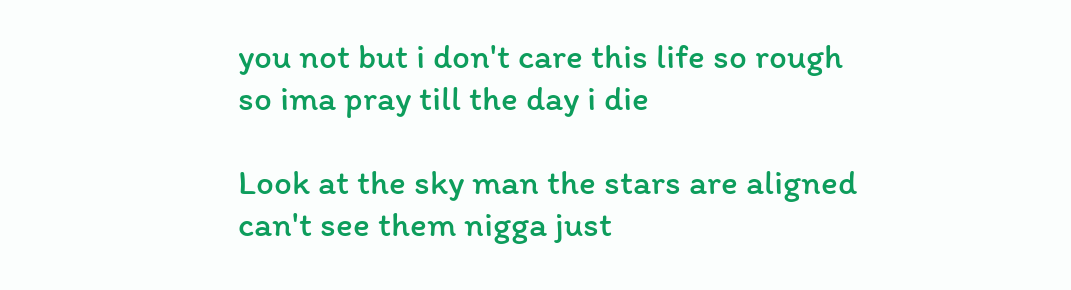you not but i don't care this life so rough so ima pray till the day i die

Look at the sky man the stars are aligned can't see them nigga just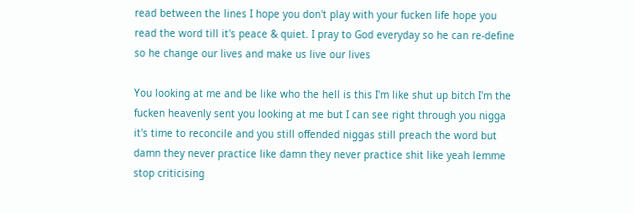read between the lines I hope you don't play with your fucken life hope you read the word till it's peace & quiet. I pray to God everyday so he can re-define so he change our lives and make us live our lives

You looking at me and be like who the hell is this I'm like shut up bitch I'm the fucken heavenly sent you looking at me but I can see right through you nigga it's time to reconcile and you still offended niggas still preach the word but damn they never practice like damn they never practice shit like yeah lemme stop criticising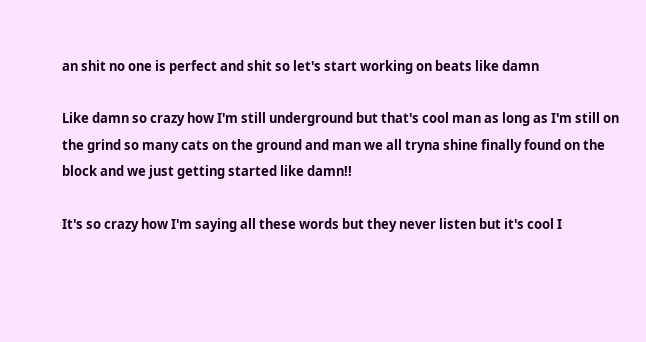an shit no one is perfect and shit so let's start working on beats like damn

Like damn so crazy how I'm still underground but that's cool man as long as I'm still on the grind so many cats on the ground and man we all tryna shine finally found on the block and we just getting started like damn!!

It's so crazy how I'm saying all these words but they never listen but it's cool I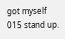got myself 015 stand up.